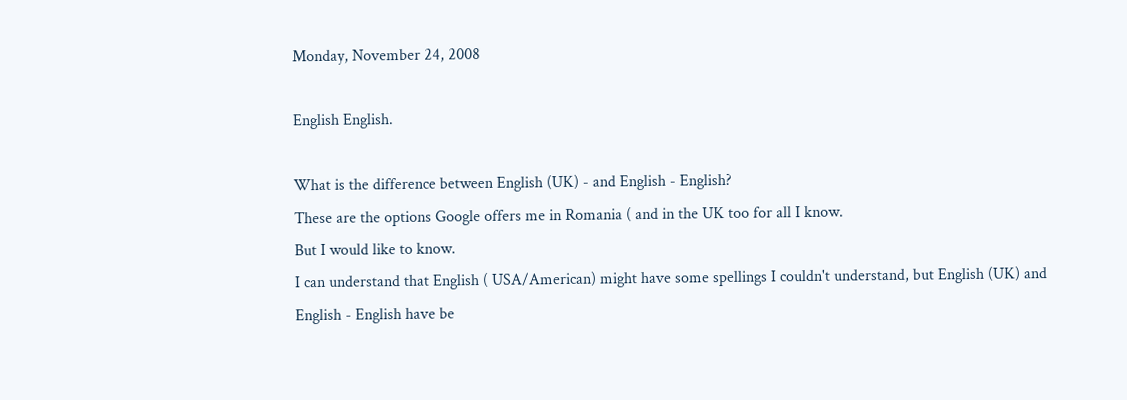Monday, November 24, 2008

English English.

What is the difference between English (UK) - and English - English?
These are the options Google offers me in Romania ( and in the UK too for all I know.
But I would like to know.
I can understand that English ( USA/American) might have some spellings I couldn't understand, but English (UK) and English - English have be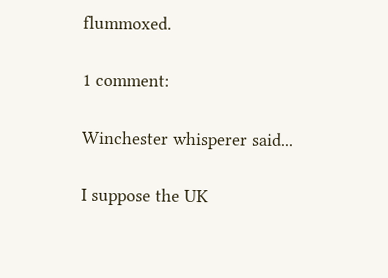flummoxed.

1 comment:

Winchester whisperer said...

I suppose the UK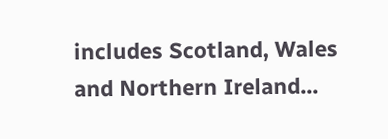includes Scotland, Wales and Northern Ireland...